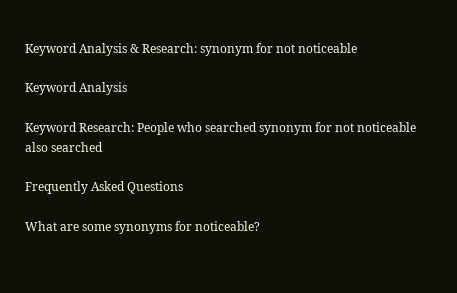Keyword Analysis & Research: synonym for not noticeable

Keyword Analysis

Keyword Research: People who searched synonym for not noticeable also searched

Frequently Asked Questions

What are some synonyms for noticeable?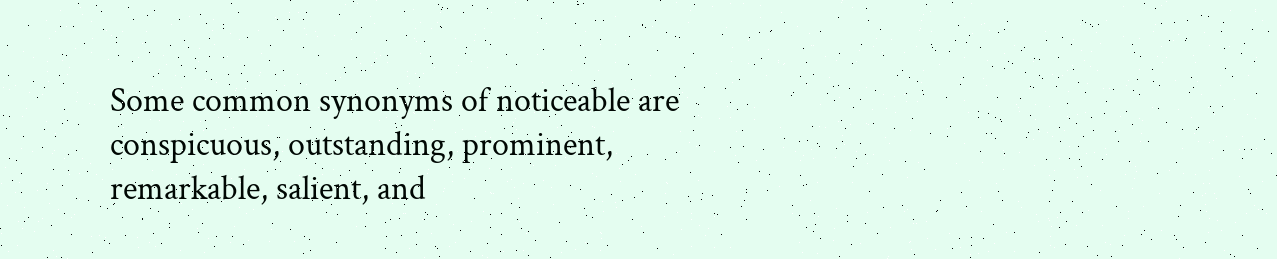Some common synonyms of noticeable are conspicuous, outstanding, prominent, remarkable, salient, and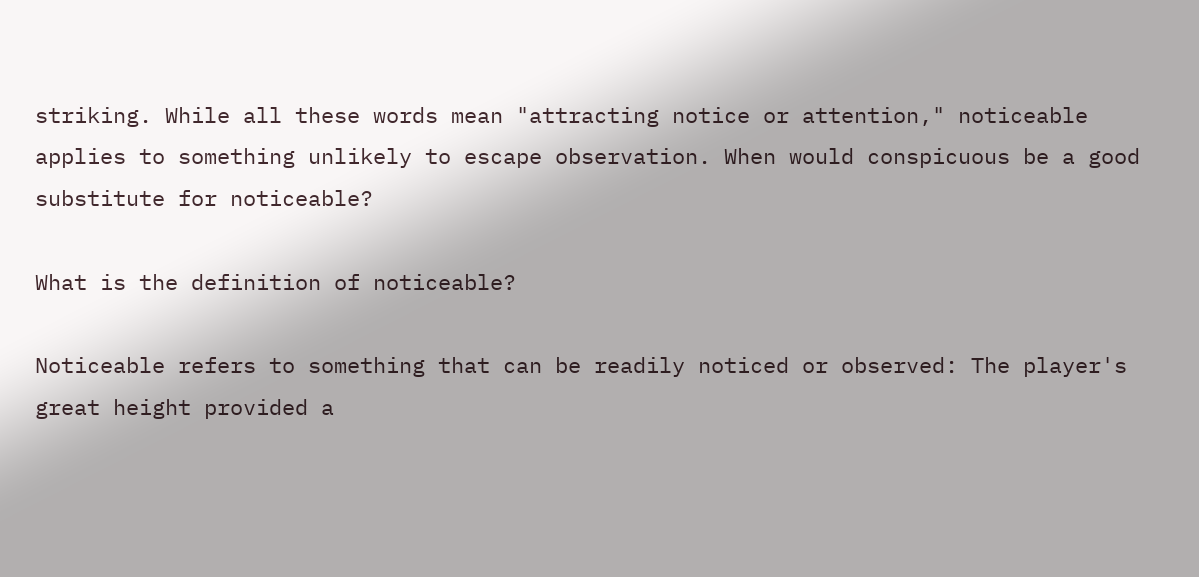striking. While all these words mean "attracting notice or attention," noticeable applies to something unlikely to escape observation. When would conspicuous be a good substitute for noticeable?

What is the definition of noticeable?

Noticeable refers to something that can be readily noticed or observed: The player's great height provided a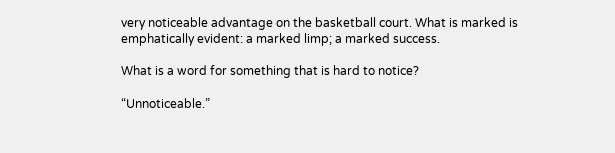very noticeable advantage on the basketball court. What is marked is emphatically evident: a marked limp; a marked success.

What is a word for something that is hard to notice?

“Unnoticeable.”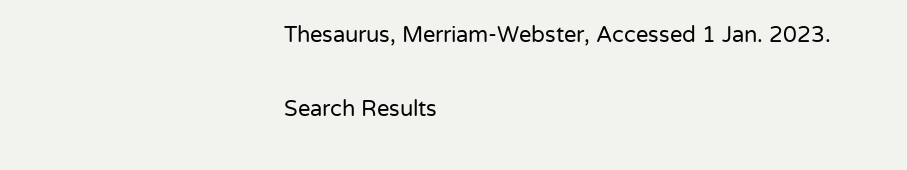Thesaurus, Merriam-Webster, Accessed 1 Jan. 2023.

Search Results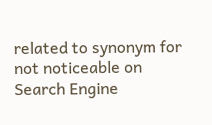related to synonym for not noticeable on Search Engine